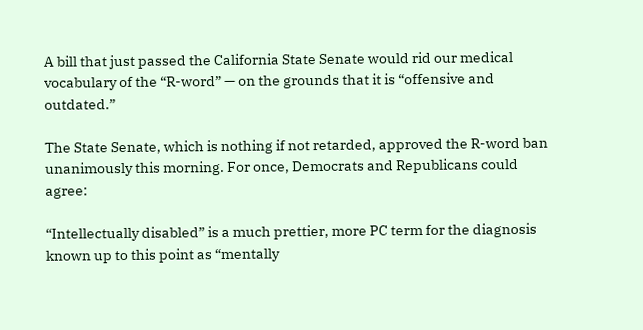A bill that just passed the California State Senate would rid our medical vocabulary of the “R-word” — on the grounds that it is “offensive and outdated.”

The State Senate, which is nothing if not retarded, approved the R-word ban unanimously this morning. For once, Democrats and Republicans could agree:

“Intellectually disabled” is a much prettier, more PC term for the diagnosis known up to this point as “mentally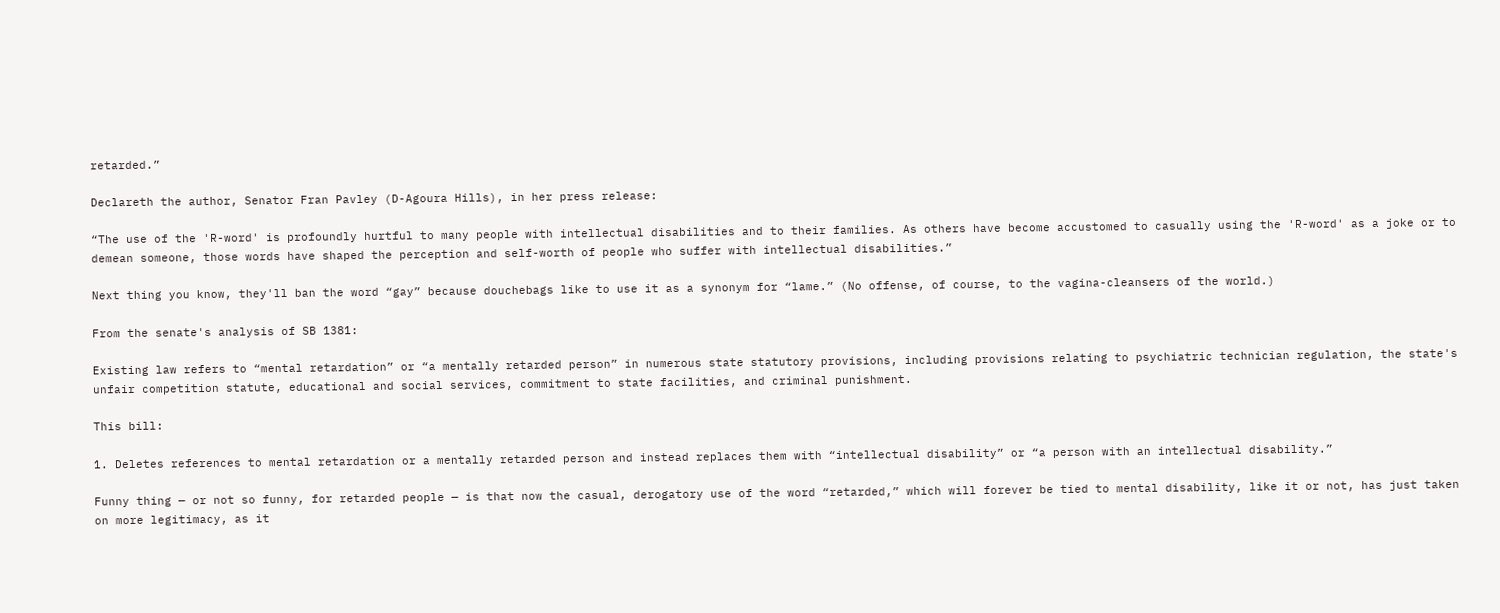retarded.”

Declareth the author, Senator Fran Pavley (D-Agoura Hills), in her press release:

“The use of the 'R-word' is profoundly hurtful to many people with intellectual disabilities and to their families. As others have become accustomed to casually using the 'R-word' as a joke or to demean someone, those words have shaped the perception and self-worth of people who suffer with intellectual disabilities.”

Next thing you know, they'll ban the word “gay” because douchebags like to use it as a synonym for “lame.” (No offense, of course, to the vagina-cleansers of the world.)

From the senate's analysis of SB 1381:

Existing law refers to “mental retardation” or “a mentally retarded person” in numerous state statutory provisions, including provisions relating to psychiatric technician regulation, the state's unfair competition statute, educational and social services, commitment to state facilities, and criminal punishment.

This bill:

1. Deletes references to mental retardation or a mentally retarded person and instead replaces them with “intellectual disability” or “a person with an intellectual disability.”

Funny thing — or not so funny, for retarded people — is that now the casual, derogatory use of the word “retarded,” which will forever be tied to mental disability, like it or not, has just taken on more legitimacy, as it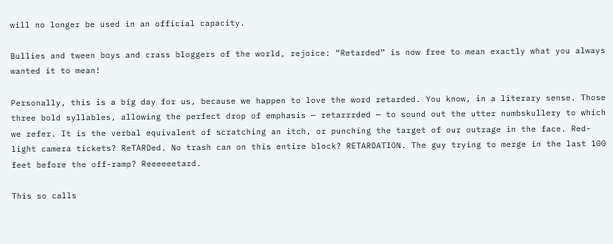will no longer be used in an official capacity.

Bullies and tween boys and crass bloggers of the world, rejoice: “Retarded” is now free to mean exactly what you always wanted it to mean!

Personally, this is a big day for us, because we happen to love the word retarded. You know, in a literary sense. Those three bold syllables, allowing the perfect drop of emphasis — retarrrded — to sound out the utter numbskullery to which we refer. It is the verbal equivalent of scratching an itch, or punching the target of our outrage in the face. Red-light camera tickets? ReTARDed. No trash can on this entire block? RETARDATION. The guy trying to merge in the last 100 feet before the off-ramp? Reeeeeetard.

This so calls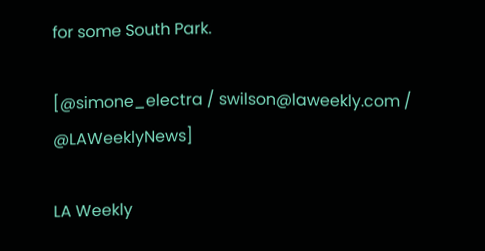for some South Park.

[@simone_electra / swilson@laweekly.com / @LAWeeklyNews]

LA Weekly